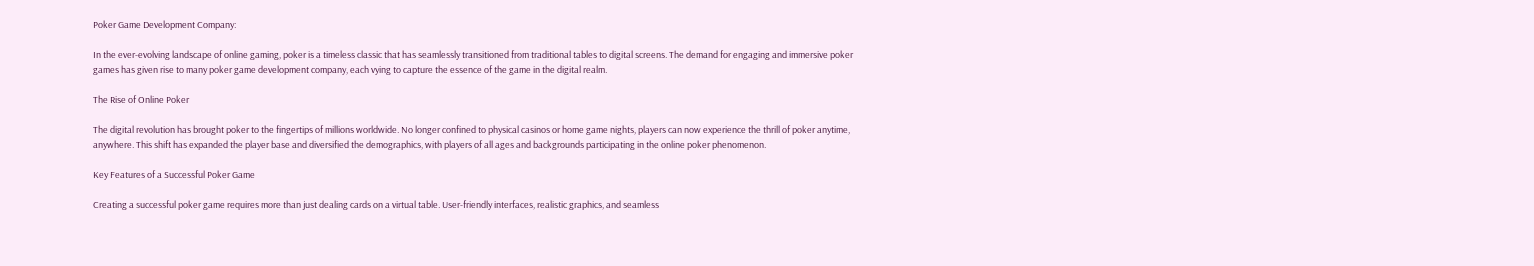Poker Game Development Company:

In the ever-evolving landscape of online gaming, poker is a timeless classic that has seamlessly transitioned from traditional tables to digital screens. The demand for engaging and immersive poker games has given rise to many poker game development company, each vying to capture the essence of the game in the digital realm.

The Rise of Online Poker

The digital revolution has brought poker to the fingertips of millions worldwide. No longer confined to physical casinos or home game nights, players can now experience the thrill of poker anytime, anywhere. This shift has expanded the player base and diversified the demographics, with players of all ages and backgrounds participating in the online poker phenomenon.

Key Features of a Successful Poker Game

Creating a successful poker game requires more than just dealing cards on a virtual table. User-friendly interfaces, realistic graphics, and seamless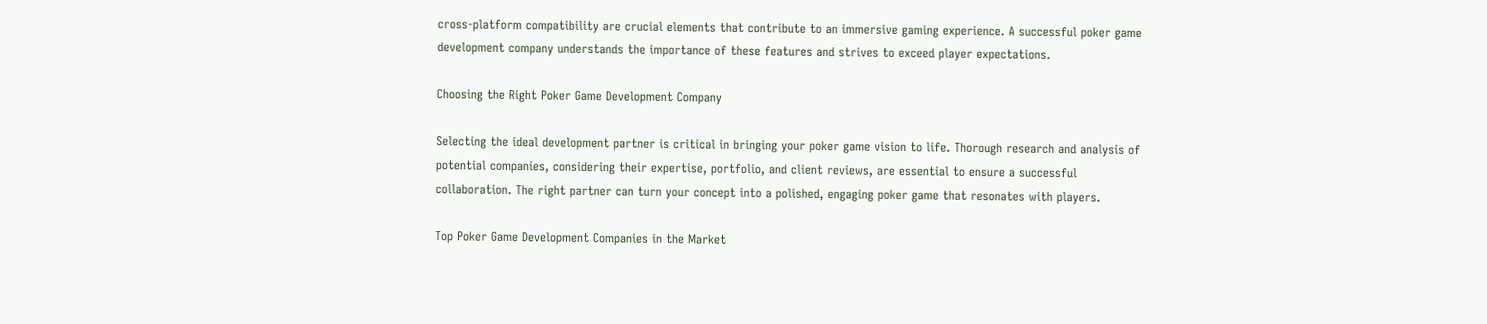cross-platform compatibility are crucial elements that contribute to an immersive gaming experience. A successful poker game development company understands the importance of these features and strives to exceed player expectations.

Choosing the Right Poker Game Development Company

Selecting the ideal development partner is critical in bringing your poker game vision to life. Thorough research and analysis of potential companies, considering their expertise, portfolio, and client reviews, are essential to ensure a successful collaboration. The right partner can turn your concept into a polished, engaging poker game that resonates with players.

Top Poker Game Development Companies in the Market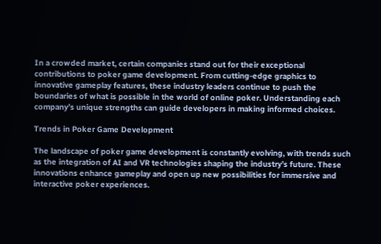In a crowded market, certain companies stand out for their exceptional contributions to poker game development. From cutting-edge graphics to innovative gameplay features, these industry leaders continue to push the boundaries of what is possible in the world of online poker. Understanding each company’s unique strengths can guide developers in making informed choices.

Trends in Poker Game Development

The landscape of poker game development is constantly evolving, with trends such as the integration of AI and VR technologies shaping the industry’s future. These innovations enhance gameplay and open up new possibilities for immersive and interactive poker experiences.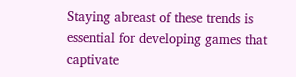Staying abreast of these trends is essential for developing games that captivate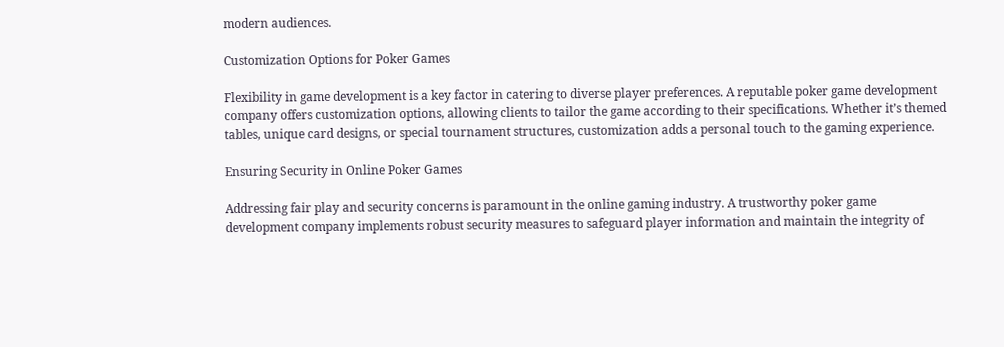modern audiences.

Customization Options for Poker Games

Flexibility in game development is a key factor in catering to diverse player preferences. A reputable poker game development company offers customization options, allowing clients to tailor the game according to their specifications. Whether it’s themed tables, unique card designs, or special tournament structures, customization adds a personal touch to the gaming experience.

Ensuring Security in Online Poker Games

Addressing fair play and security concerns is paramount in the online gaming industry. A trustworthy poker game development company implements robust security measures to safeguard player information and maintain the integrity of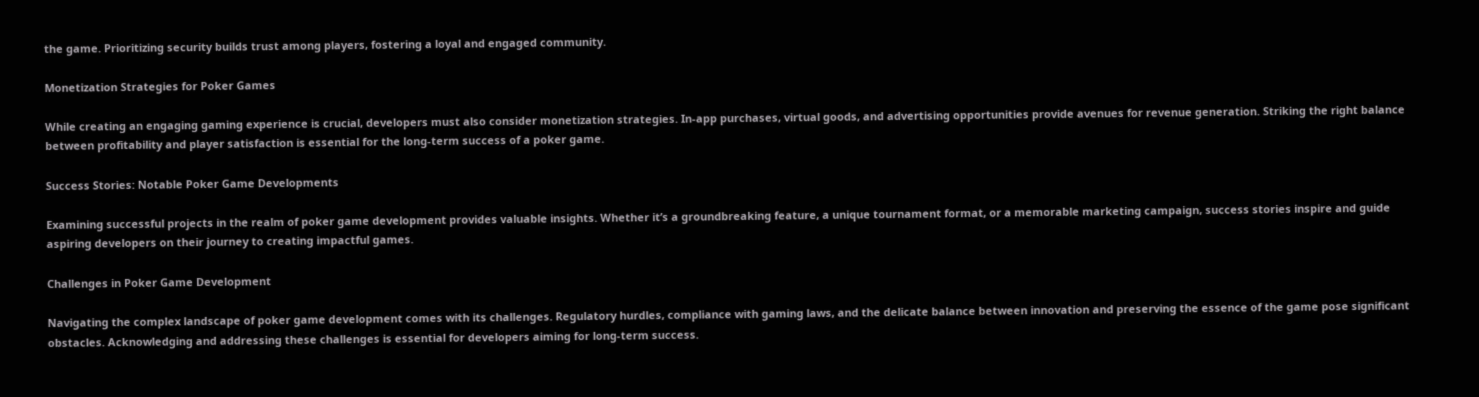the game. Prioritizing security builds trust among players, fostering a loyal and engaged community.

Monetization Strategies for Poker Games

While creating an engaging gaming experience is crucial, developers must also consider monetization strategies. In-app purchases, virtual goods, and advertising opportunities provide avenues for revenue generation. Striking the right balance between profitability and player satisfaction is essential for the long-term success of a poker game.

Success Stories: Notable Poker Game Developments

Examining successful projects in the realm of poker game development provides valuable insights. Whether it’s a groundbreaking feature, a unique tournament format, or a memorable marketing campaign, success stories inspire and guide aspiring developers on their journey to creating impactful games.

Challenges in Poker Game Development

Navigating the complex landscape of poker game development comes with its challenges. Regulatory hurdles, compliance with gaming laws, and the delicate balance between innovation and preserving the essence of the game pose significant obstacles. Acknowledging and addressing these challenges is essential for developers aiming for long-term success.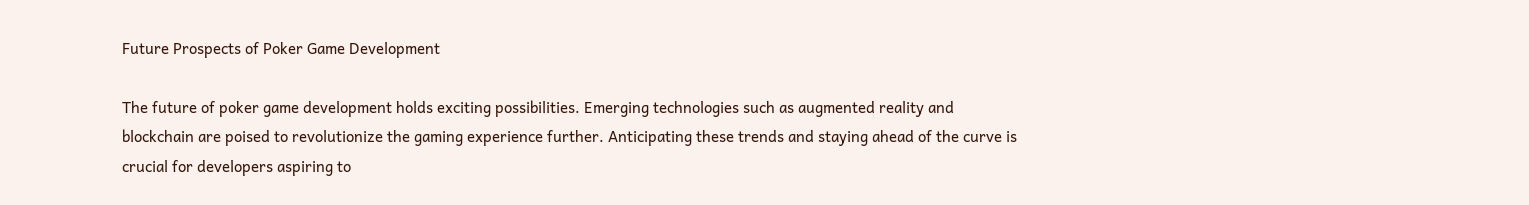Future Prospects of Poker Game Development

The future of poker game development holds exciting possibilities. Emerging technologies such as augmented reality and blockchain are poised to revolutionize the gaming experience further. Anticipating these trends and staying ahead of the curve is crucial for developers aspiring to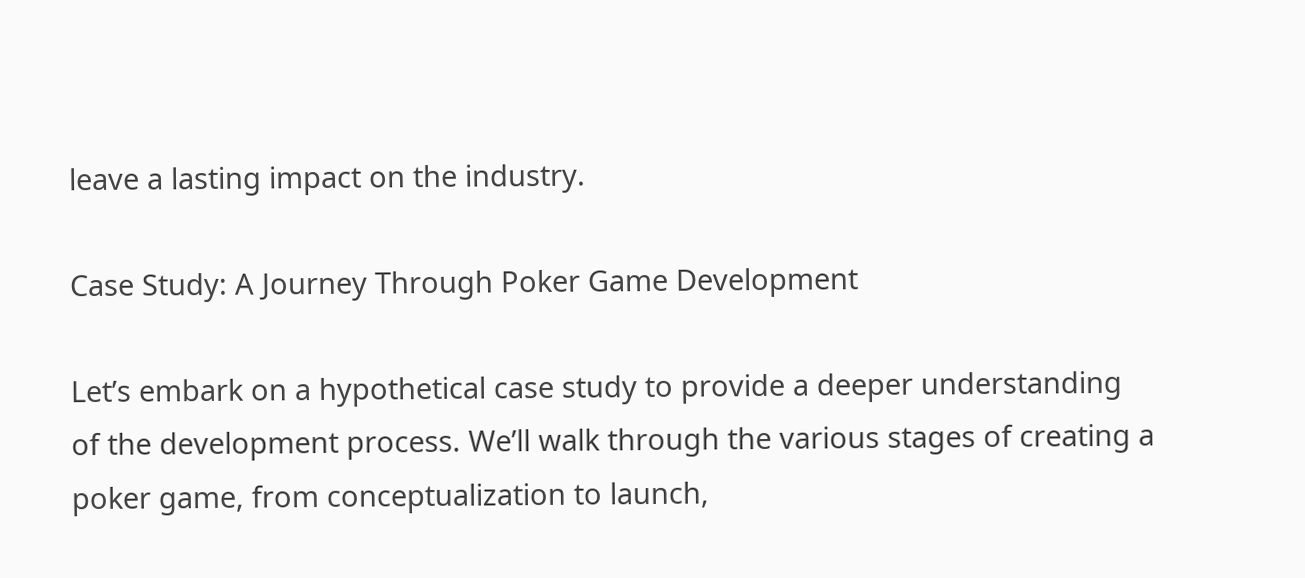leave a lasting impact on the industry.

Case Study: A Journey Through Poker Game Development

Let’s embark on a hypothetical case study to provide a deeper understanding of the development process. We’ll walk through the various stages of creating a poker game, from conceptualization to launch,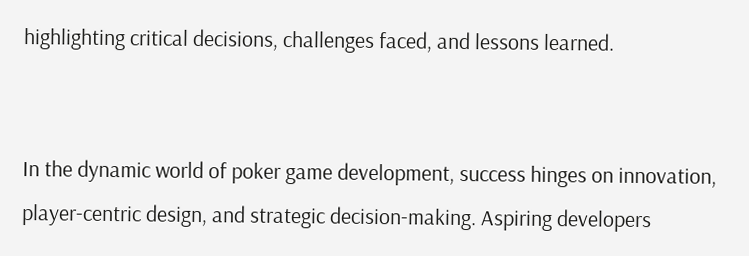highlighting critical decisions, challenges faced, and lessons learned.


In the dynamic world of poker game development, success hinges on innovation, player-centric design, and strategic decision-making. Aspiring developers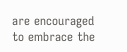are encouraged to embrace the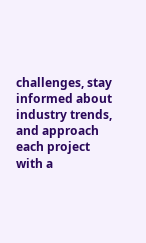challenges, stay informed about industry trends, and approach each project with a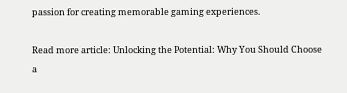passion for creating memorable gaming experiences.

Read more article: Unlocking the Potential: Why You Should Choose a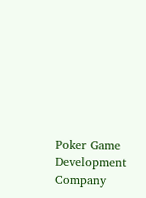Poker Game Development Company